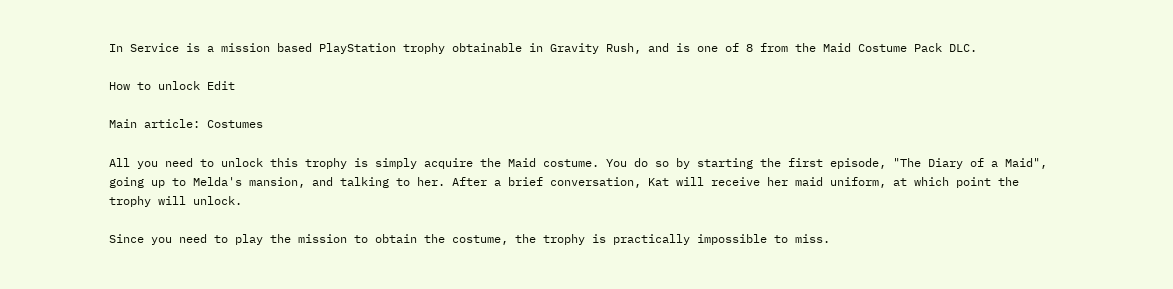In Service is a mission based PlayStation trophy obtainable in Gravity Rush, and is one of 8 from the Maid Costume Pack DLC.

How to unlock Edit

Main article: Costumes

All you need to unlock this trophy is simply acquire the Maid costume. You do so by starting the first episode, "The Diary of a Maid", going up to Melda's mansion, and talking to her. After a brief conversation, Kat will receive her maid uniform, at which point the trophy will unlock.

Since you need to play the mission to obtain the costume, the trophy is practically impossible to miss.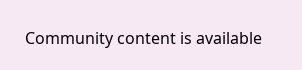Community content is available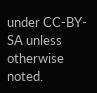under CC-BY-SA unless otherwise noted.